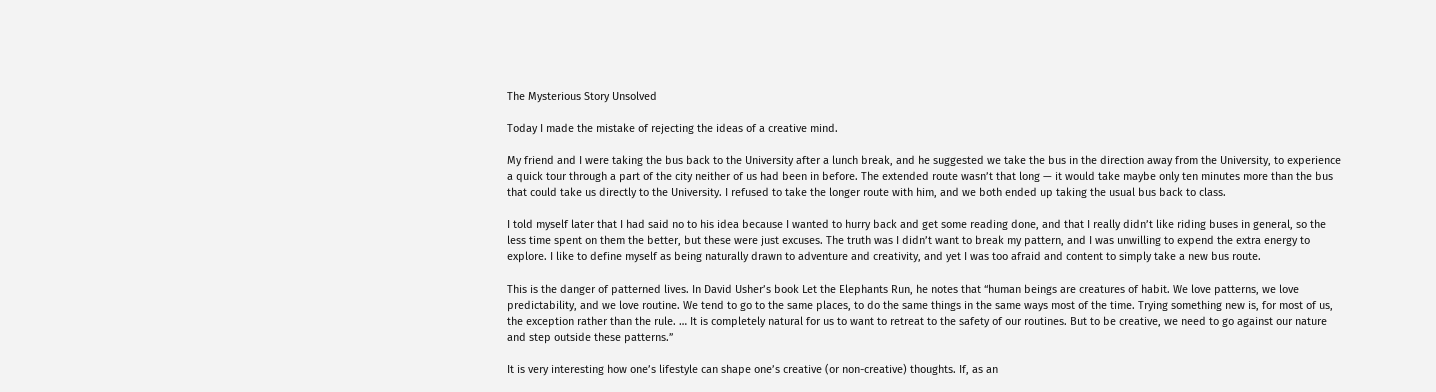The Mysterious Story Unsolved

Today I made the mistake of rejecting the ideas of a creative mind.

My friend and I were taking the bus back to the University after a lunch break, and he suggested we take the bus in the direction away from the University, to experience a quick tour through a part of the city neither of us had been in before. The extended route wasn’t that long — it would take maybe only ten minutes more than the bus that could take us directly to the University. I refused to take the longer route with him, and we both ended up taking the usual bus back to class.

I told myself later that I had said no to his idea because I wanted to hurry back and get some reading done, and that I really didn’t like riding buses in general, so the less time spent on them the better, but these were just excuses. The truth was I didn’t want to break my pattern, and I was unwilling to expend the extra energy to explore. I like to define myself as being naturally drawn to adventure and creativity, and yet I was too afraid and content to simply take a new bus route.

This is the danger of patterned lives. In David Usher’s book Let the Elephants Run, he notes that “human beings are creatures of habit. We love patterns, we love predictability, and we love routine. We tend to go to the same places, to do the same things in the same ways most of the time. Trying something new is, for most of us, the exception rather than the rule. … It is completely natural for us to want to retreat to the safety of our routines. But to be creative, we need to go against our nature and step outside these patterns.”

It is very interesting how one’s lifestyle can shape one’s creative (or non-creative) thoughts. If, as an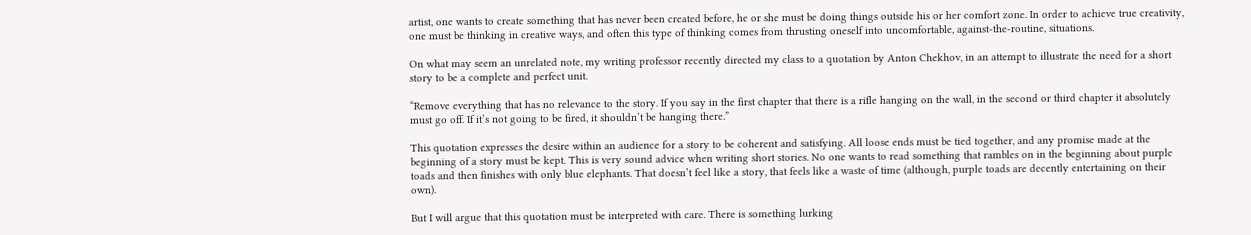artist, one wants to create something that has never been created before, he or she must be doing things outside his or her comfort zone. In order to achieve true creativity, one must be thinking in creative ways, and often this type of thinking comes from thrusting oneself into uncomfortable, against-the-routine, situations.

On what may seem an unrelated note, my writing professor recently directed my class to a quotation by Anton Chekhov, in an attempt to illustrate the need for a short story to be a complete and perfect unit.

“Remove everything that has no relevance to the story. If you say in the first chapter that there is a rifle hanging on the wall, in the second or third chapter it absolutely must go off. If it’s not going to be fired, it shouldn’t be hanging there.”

This quotation expresses the desire within an audience for a story to be coherent and satisfying. All loose ends must be tied together, and any promise made at the beginning of a story must be kept. This is very sound advice when writing short stories. No one wants to read something that rambles on in the beginning about purple toads and then finishes with only blue elephants. That doesn’t feel like a story, that feels like a waste of time (although, purple toads are decently entertaining on their own).

But I will argue that this quotation must be interpreted with care. There is something lurking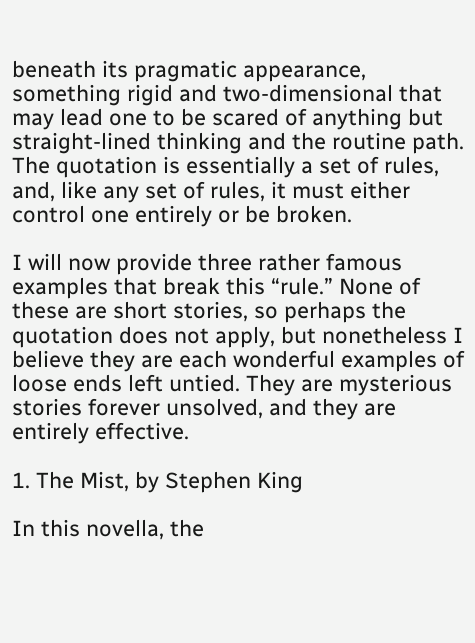beneath its pragmatic appearance, something rigid and two-dimensional that may lead one to be scared of anything but straight-lined thinking and the routine path. The quotation is essentially a set of rules, and, like any set of rules, it must either control one entirely or be broken.

I will now provide three rather famous examples that break this “rule.” None of these are short stories, so perhaps the quotation does not apply, but nonetheless I believe they are each wonderful examples of loose ends left untied. They are mysterious stories forever unsolved, and they are entirely effective.

1. The Mist, by Stephen King

In this novella, the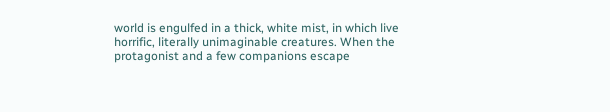world is engulfed in a thick, white mist, in which live horrific, literally unimaginable creatures. When the protagonist and a few companions escape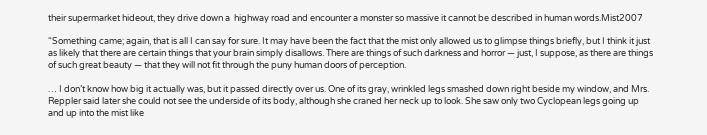their supermarket hideout, they drive down a  highway road and encounter a monster so massive it cannot be described in human words.Mist2007

“Something came; again, that is all I can say for sure. It may have been the fact that the mist only allowed us to glimpse things briefly, but I think it just as likely that there are certain things that your brain simply disallows. There are things of such darkness and horror — just, I suppose, as there are things of such great beauty — that they will not fit through the puny human doors of perception.

… I don’t know how big it actually was, but it passed directly over us. One of its gray, wrinkled legs smashed down right beside my window, and Mrs. Reppler said later she could not see the underside of its body, although she craned her neck up to look. She saw only two Cyclopean legs going up and up into the mist like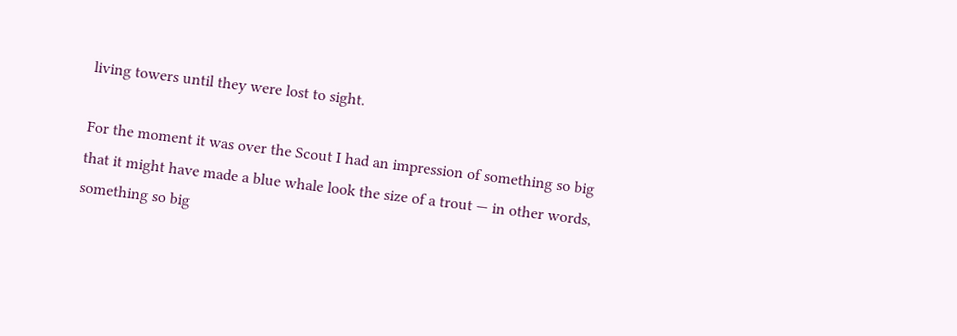living towers until they were lost to sight.

For the moment it was over the Scout I had an impression of something so big that it might have made a blue whale look the size of a trout — in other words, something so big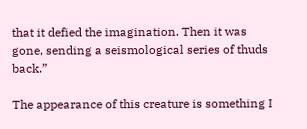that it defied the imagination. Then it was gone, sending a seismological series of thuds back.”

The appearance of this creature is something I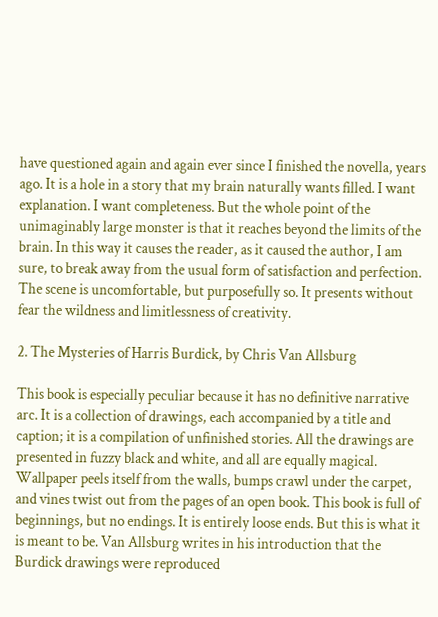have questioned again and again ever since I finished the novella, years ago. It is a hole in a story that my brain naturally wants filled. I want explanation. I want completeness. But the whole point of the unimaginably large monster is that it reaches beyond the limits of the brain. In this way it causes the reader, as it caused the author, I am sure, to break away from the usual form of satisfaction and perfection. The scene is uncomfortable, but purposefully so. It presents without fear the wildness and limitlessness of creativity.

2. The Mysteries of Harris Burdick, by Chris Van Allsburg

This book is especially peculiar because it has no definitive narrative arc. It is a collection of drawings, each accompanied by a title and caption; it is a compilation of unfinished stories. All the drawings are presented in fuzzy black and white, and all are equally magical. Wallpaper peels itself from the walls, bumps crawl under the carpet, and vines twist out from the pages of an open book. This book is full of beginnings, but no endings. It is entirely loose ends. But this is what it is meant to be. Van Allsburg writes in his introduction that the Burdick drawings were reproduced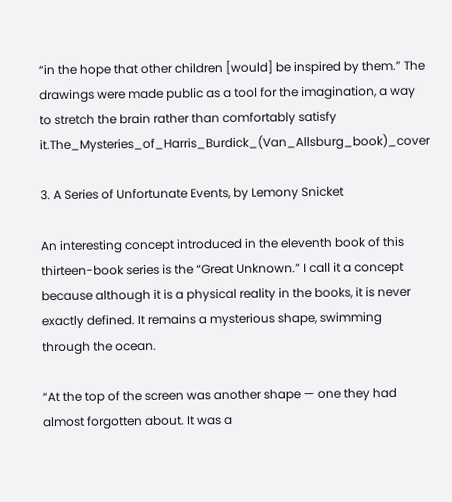“in the hope that other children [would] be inspired by them.” The drawings were made public as a tool for the imagination, a way to stretch the brain rather than comfortably satisfy it.The_Mysteries_of_Harris_Burdick_(Van_Allsburg_book)_cover

3. A Series of Unfortunate Events, by Lemony Snicket

An interesting concept introduced in the eleventh book of this thirteen-book series is the “Great Unknown.” I call it a concept because although it is a physical reality in the books, it is never exactly defined. It remains a mysterious shape, swimming through the ocean.

“At the top of the screen was another shape — one they had almost forgotten about. It was a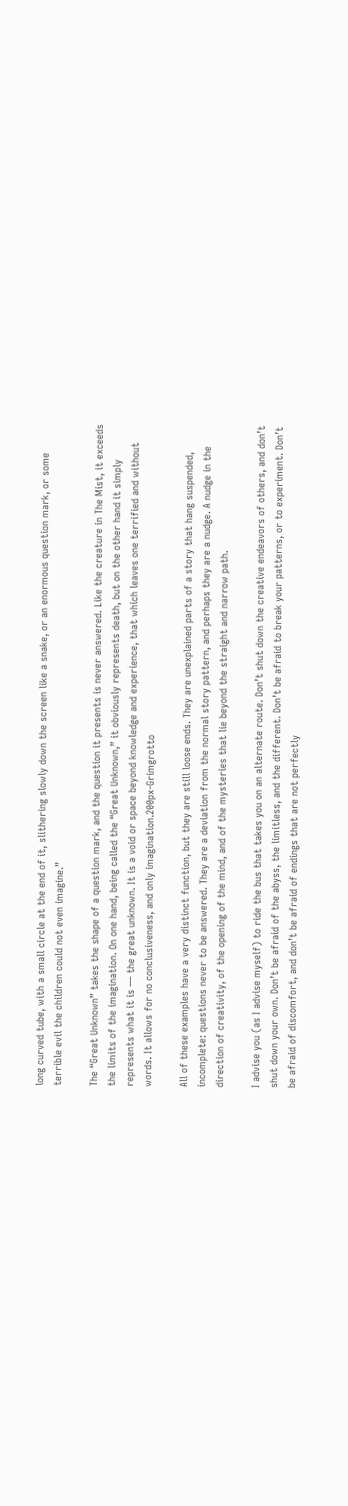long curved tube, with a small circle at the end of it, slithering slowly down the screen like a snake, or an enormous question mark, or some terrible evil the children could not even imagine.”

The “Great Unknown” takes the shape of a question mark, and the question it presents is never answered. Like the creature in The Mist, it exceeds the limits of the imagination. On one hand, being called the “Great Unknown,” it obviously represents death, but on the other hand it simply represents what it is — the great unknown. It is a void or space beyond knowledge and experience, that which leaves one terrified and without words. It allows for no conclusiveness, and only imagination.200px-Grimgrotto

All of these examples have a very distinct function, but they are still loose ends. They are unexplained parts of a story that hang suspended, incomplete: questions never to be answered. They are a deviation from the normal story pattern, and perhaps they are a nudge. A nudge in the direction of creativity, of the opening of the mind, and of the mysteries that lie beyond the straight and narrow path.

I advise you (as I advise myself) to ride the bus that takes you on an alternate route. Don’t shut down the creative endeavors of others, and don’t shut down your own. Don’t be afraid of the abyss, the limitless, and the different. Don’t be afraid to break your patterns, or to experiment. Don’t be afraid of discomfort, and don’t be afraid of endings that are not perfectly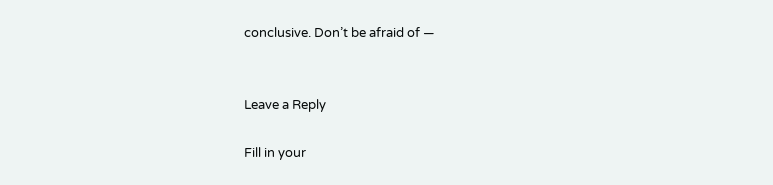conclusive. Don’t be afraid of —


Leave a Reply

Fill in your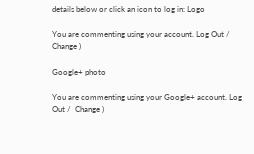details below or click an icon to log in: Logo

You are commenting using your account. Log Out /  Change )

Google+ photo

You are commenting using your Google+ account. Log Out /  Change )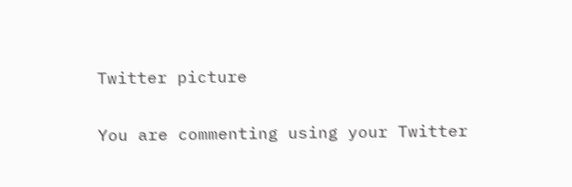Twitter picture

You are commenting using your Twitter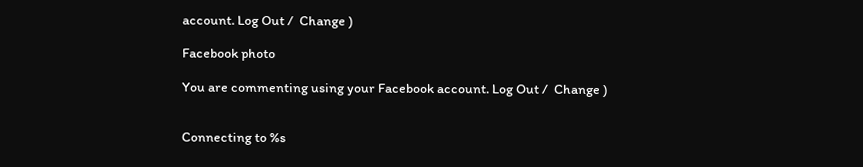account. Log Out /  Change )

Facebook photo

You are commenting using your Facebook account. Log Out /  Change )


Connecting to %s